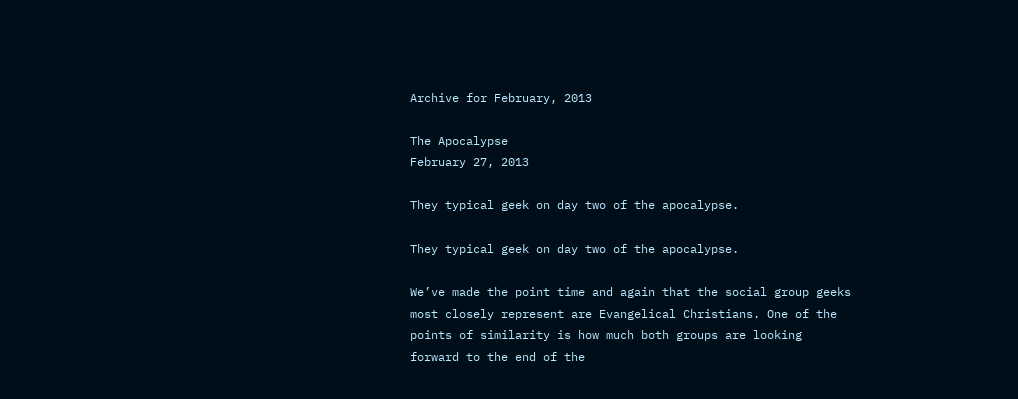Archive for February, 2013

The Apocalypse
February 27, 2013

They typical geek on day two of the apocalypse.

They typical geek on day two of the apocalypse.

We’ve made the point time and again that the social group geeks most closely represent are Evangelical Christians. One of the points of similarity is how much both groups are looking forward to the end of the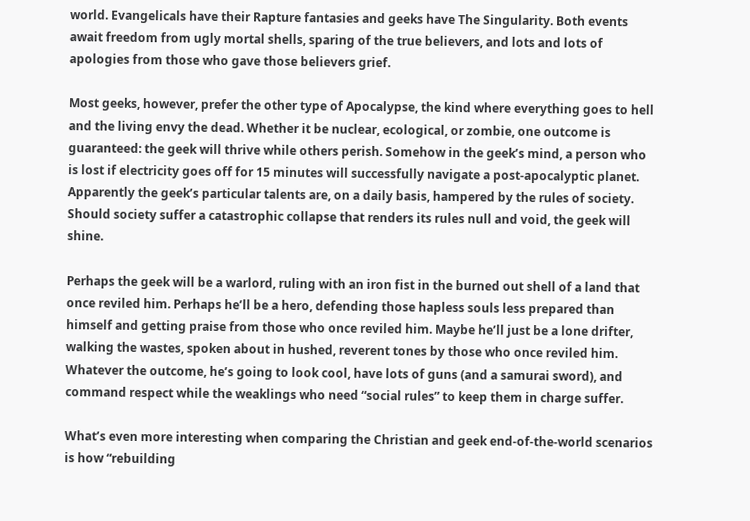world. Evangelicals have their Rapture fantasies and geeks have The Singularity. Both events await freedom from ugly mortal shells, sparing of the true believers, and lots and lots of apologies from those who gave those believers grief.

Most geeks, however, prefer the other type of Apocalypse, the kind where everything goes to hell and the living envy the dead. Whether it be nuclear, ecological, or zombie, one outcome is guaranteed: the geek will thrive while others perish. Somehow in the geek’s mind, a person who is lost if electricity goes off for 15 minutes will successfully navigate a post-apocalyptic planet. Apparently the geek’s particular talents are, on a daily basis, hampered by the rules of society. Should society suffer a catastrophic collapse that renders its rules null and void, the geek will shine.

Perhaps the geek will be a warlord, ruling with an iron fist in the burned out shell of a land that once reviled him. Perhaps he’ll be a hero, defending those hapless souls less prepared than himself and getting praise from those who once reviled him. Maybe he’ll just be a lone drifter, walking the wastes, spoken about in hushed, reverent tones by those who once reviled him. Whatever the outcome, he’s going to look cool, have lots of guns (and a samurai sword), and command respect while the weaklings who need “social rules” to keep them in charge suffer.

What’s even more interesting when comparing the Christian and geek end-of-the-world scenarios is how “rebuilding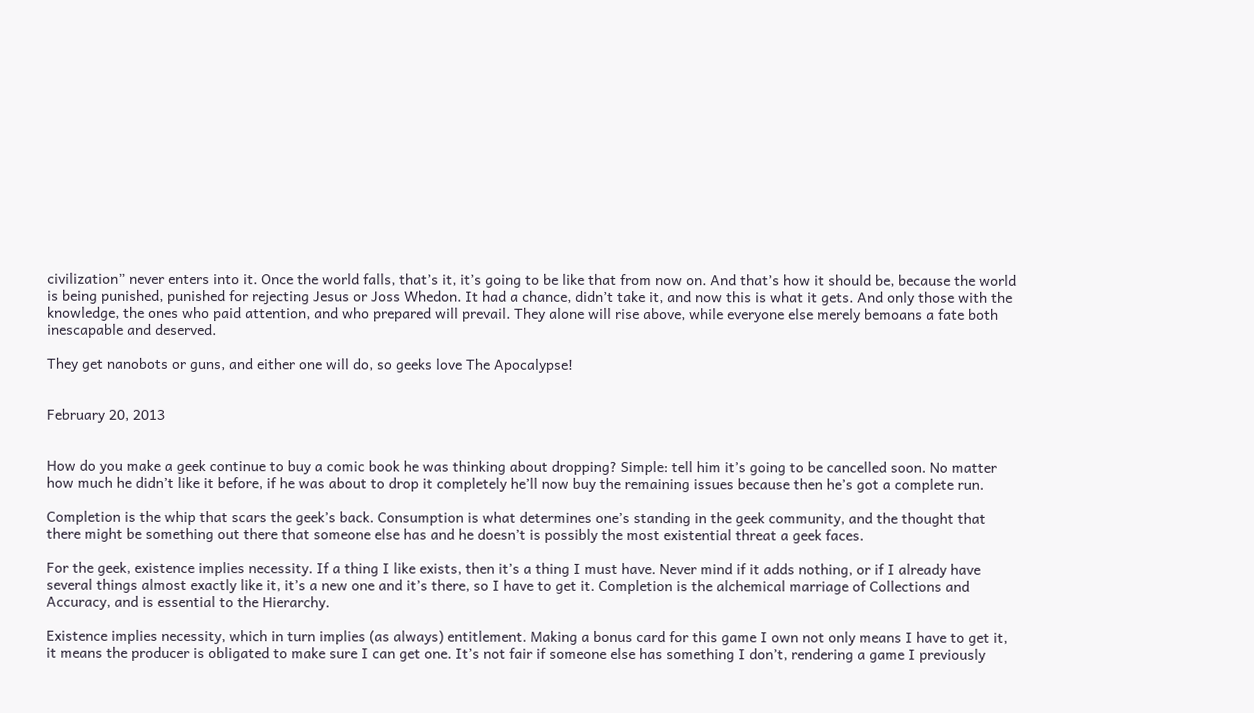civilization” never enters into it. Once the world falls, that’s it, it’s going to be like that from now on. And that’s how it should be, because the world is being punished, punished for rejecting Jesus or Joss Whedon. It had a chance, didn’t take it, and now this is what it gets. And only those with the knowledge, the ones who paid attention, and who prepared will prevail. They alone will rise above, while everyone else merely bemoans a fate both inescapable and deserved.

They get nanobots or guns, and either one will do, so geeks love The Apocalypse!


February 20, 2013


How do you make a geek continue to buy a comic book he was thinking about dropping? Simple: tell him it’s going to be cancelled soon. No matter how much he didn’t like it before, if he was about to drop it completely he’ll now buy the remaining issues because then he’s got a complete run.

Completion is the whip that scars the geek’s back. Consumption is what determines one’s standing in the geek community, and the thought that there might be something out there that someone else has and he doesn’t is possibly the most existential threat a geek faces.

For the geek, existence implies necessity. If a thing I like exists, then it’s a thing I must have. Never mind if it adds nothing, or if I already have several things almost exactly like it, it’s a new one and it’s there, so I have to get it. Completion is the alchemical marriage of Collections and Accuracy, and is essential to the Hierarchy.

Existence implies necessity, which in turn implies (as always) entitlement. Making a bonus card for this game I own not only means I have to get it, it means the producer is obligated to make sure I can get one. It’s not fair if someone else has something I don’t, rendering a game I previously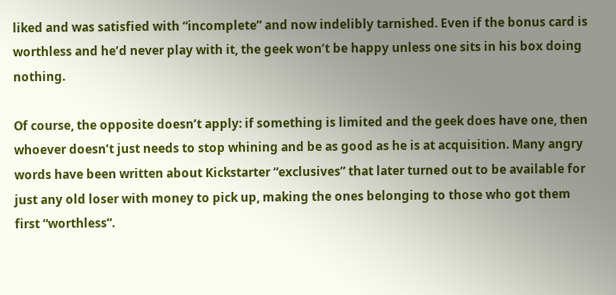liked and was satisfied with “incomplete” and now indelibly tarnished. Even if the bonus card is worthless and he’d never play with it, the geek won’t be happy unless one sits in his box doing nothing.

Of course, the opposite doesn’t apply: if something is limited and the geek does have one, then whoever doesn’t just needs to stop whining and be as good as he is at acquisition. Many angry words have been written about Kickstarter “exclusives” that later turned out to be available for just any old loser with money to pick up, making the ones belonging to those who got them first “worthless”.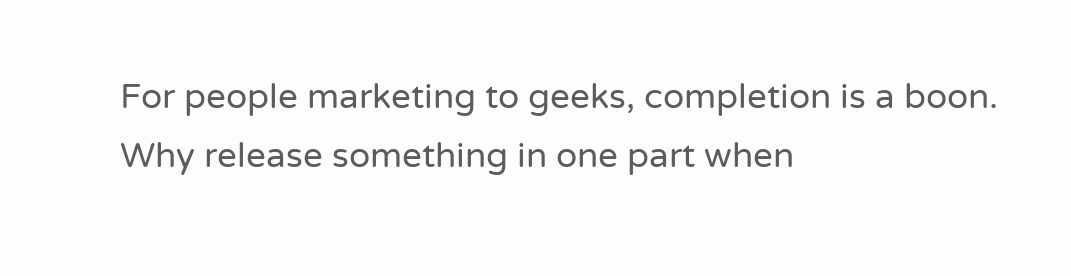For people marketing to geeks, completion is a boon. Why release something in one part when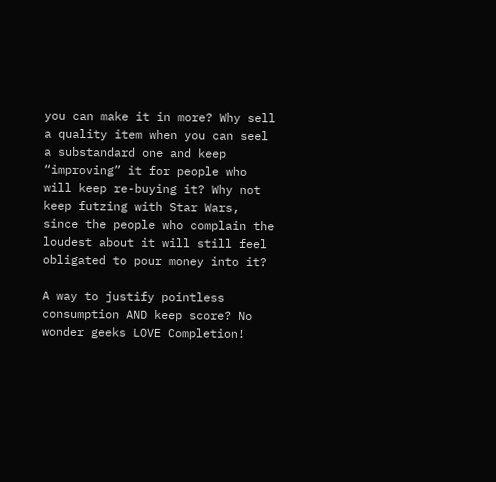you can make it in more? Why sell a quality item when you can seel a substandard one and keep “improving” it for people who will keep re-buying it? Why not keep futzing with Star Wars, since the people who complain the loudest about it will still feel obligated to pour money into it?

A way to justify pointless consumption AND keep score? No wonder geeks LOVE Completion!